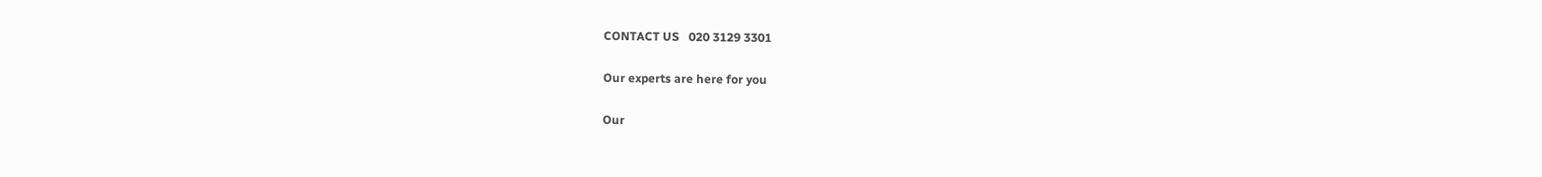CONTACT US   020 3129 3301

Our experts are here for you

Our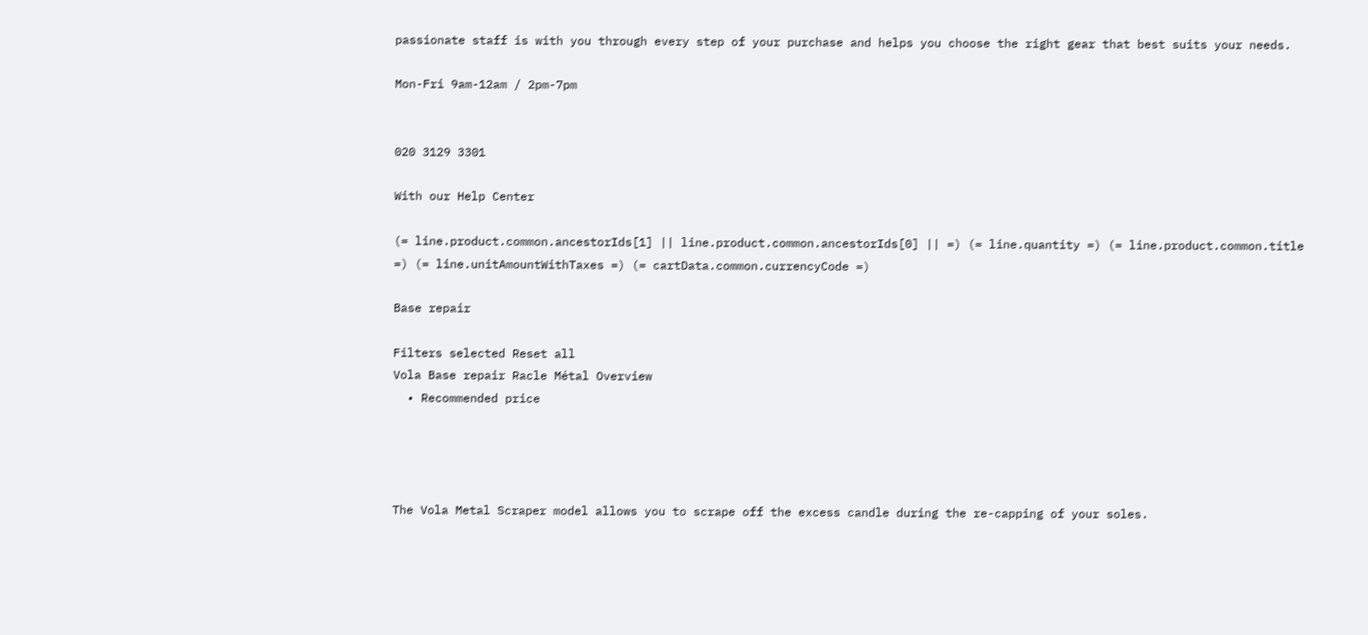passionate staff is with you through every step of your purchase and helps you choose the right gear that best suits your needs.

Mon-Fri 9am-12am / 2pm-7pm


020 3129 3301

With our Help Center

(= line.product.common.ancestorIds[1] || line.product.common.ancestorIds[0] || =) (= line.quantity =) (= line.product.common.title =) (= line.unitAmountWithTaxes =) (= cartData.common.currencyCode =)

Base repair

Filters selected Reset all
Vola Base repair Racle Métal Overview
  • Recommended price




The Vola Metal Scraper model allows you to scrape off the excess candle during the re-capping of your soles.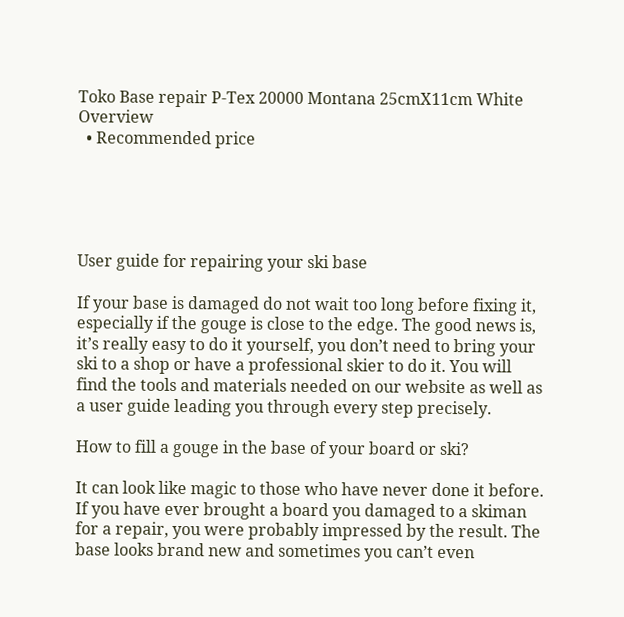Toko Base repair P-Tex 20000 Montana 25cmX11cm White Overview
  • Recommended price





User guide for repairing your ski base

If your base is damaged do not wait too long before fixing it, especially if the gouge is close to the edge. The good news is, it’s really easy to do it yourself, you don’t need to bring your ski to a shop or have a professional skier to do it. You will find the tools and materials needed on our website as well as a user guide leading you through every step precisely.

How to fill a gouge in the base of your board or ski?

It can look like magic to those who have never done it before. If you have ever brought a board you damaged to a skiman for a repair, you were probably impressed by the result. The base looks brand new and sometimes you can’t even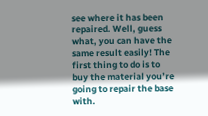see where it has been repaired. Well, guess what, you can have the same result easily! The first thing to do is to buy the material you’re going to repair the base with.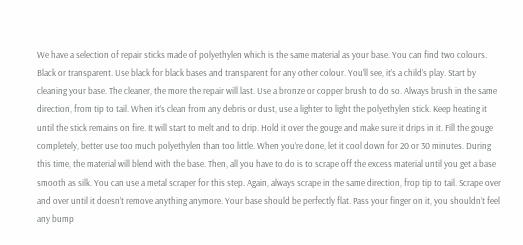We have a selection of repair sticks made of polyethylen which is the same material as your base. You can find two colours. Black or transparent. Use black for black bases and transparent for any other colour. You’ll see, it’s a child’s play. Start by cleaning your base. The cleaner, the more the repair will last. Use a bronze or copper brush to do so. Always brush in the same direction, from tip to tail. When it’s clean from any debris or dust, use a lighter to light the polyethylen stick. Keep heating it until the stick remains on fire. It will start to melt and to drip. Hold it over the gouge and make sure it drips in it. Fill the gouge completely, better use too much polyethylen than too little. When you’re done, let it cool down for 20 or 30 minutes. During this time, the material will blend with the base. Then, all you have to do is to scrape off the excess material until you get a base smooth as silk. You can use a metal scraper for this step. Again, always scrape in the same direction, frop tip to tail. Scrape over and over until it doesn’t remove anything anymore. Your base should be perfectly flat. Pass your finger on it, you shouldn’t feel any bump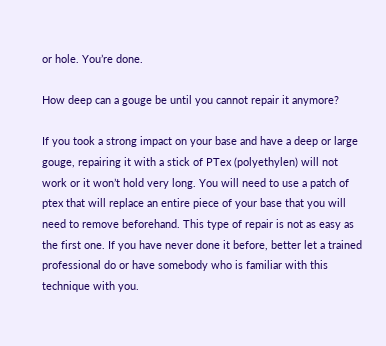or hole. You’re done.

How deep can a gouge be until you cannot repair it anymore?

If you took a strong impact on your base and have a deep or large gouge, repairing it with a stick of PTex (polyethylen) will not work or it won’t hold very long. You will need to use a patch of ptex that will replace an entire piece of your base that you will need to remove beforehand. This type of repair is not as easy as the first one. If you have never done it before, better let a trained professional do or have somebody who is familiar with this technique with you.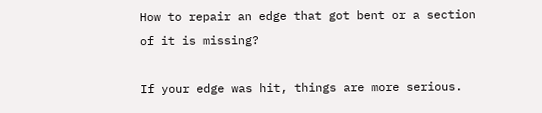How to repair an edge that got bent or a section of it is missing?

If your edge was hit, things are more serious.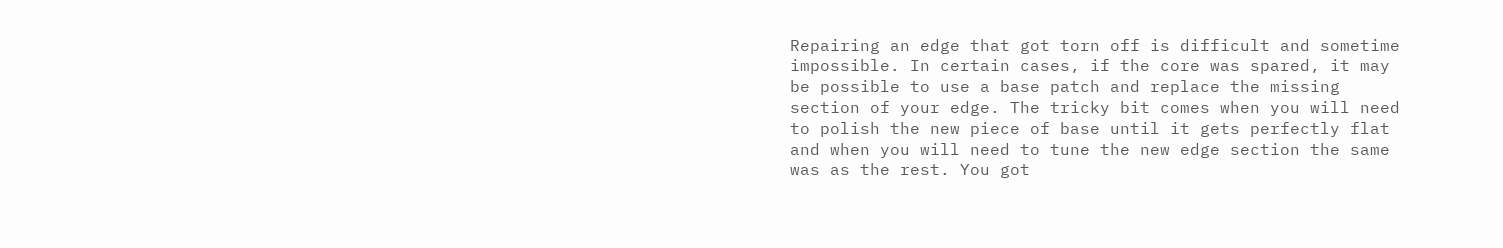Repairing an edge that got torn off is difficult and sometime impossible. In certain cases, if the core was spared, it may be possible to use a base patch and replace the missing section of your edge. The tricky bit comes when you will need to polish the new piece of base until it gets perfectly flat and when you will need to tune the new edge section the same was as the rest. You got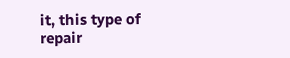it, this type of repair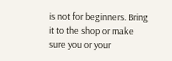is not for beginners. Bring it to the shop or make sure you or your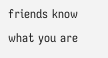friends know what you are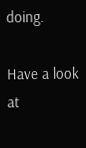doing.

Have a look at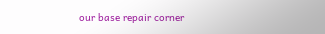our base repair corner